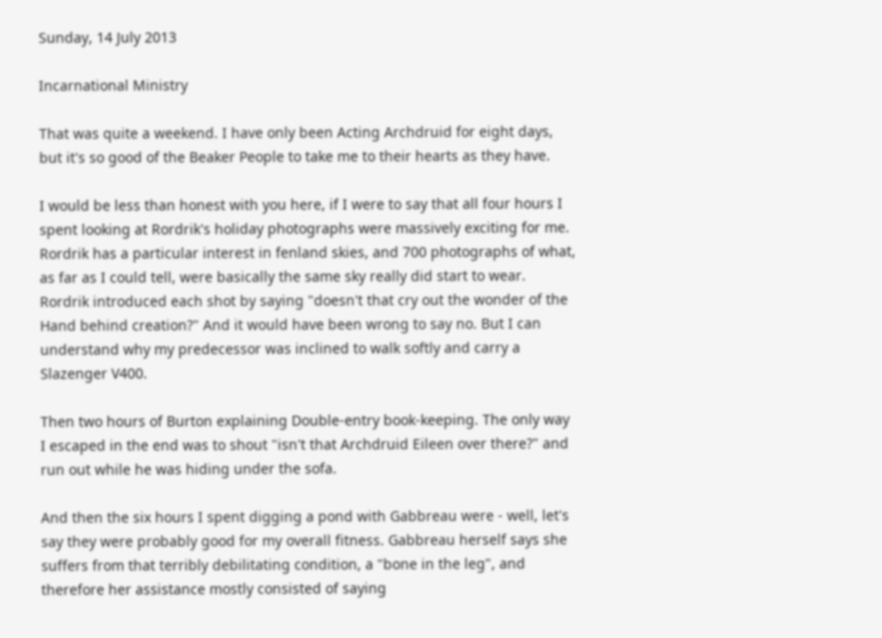Sunday, 14 July 2013

Incarnational Ministry

That was quite a weekend. I have only been Acting Archdruid for eight days, but it's so good of the Beaker People to take me to their hearts as they have.

I would be less than honest with you here, if I were to say that all four hours I spent looking at Rordrik's holiday photographs were massively exciting for me. Rordrik has a particular interest in fenland skies, and 700 photographs of what, as far as I could tell, were basically the same sky really did start to wear. Rordrik introduced each shot by saying "doesn't that cry out the wonder of the Hand behind creation?" And it would have been wrong to say no. But I can understand why my predecessor was inclined to walk softly and carry a Slazenger V400.

Then two hours of Burton explaining Double-entry book-keeping. The only way I escaped in the end was to shout "isn't that Archdruid Eileen over there?" and run out while he was hiding under the sofa.

And then the six hours I spent digging a pond with Gabbreau were - well, let's say they were probably good for my overall fitness. Gabbreau herself says she suffers from that terribly debilitating condition, a "bone in the leg", and therefore her assistance mostly consisted of saying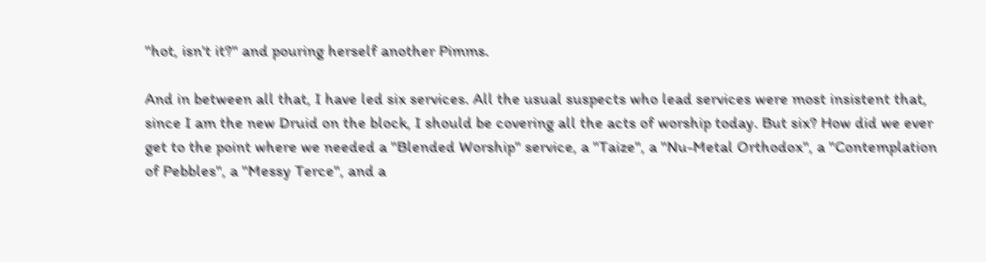"hot, isn't it?" and pouring herself another Pimms.

And in between all that, I have led six services. All the usual suspects who lead services were most insistent that, since I am the new Druid on the block, I should be covering all the acts of worship today. But six? How did we ever get to the point where we needed a "Blended Worship" service, a "Taize", a "Nu-Metal Orthodox", a "Contemplation of Pebbles", a "Messy Terce", and a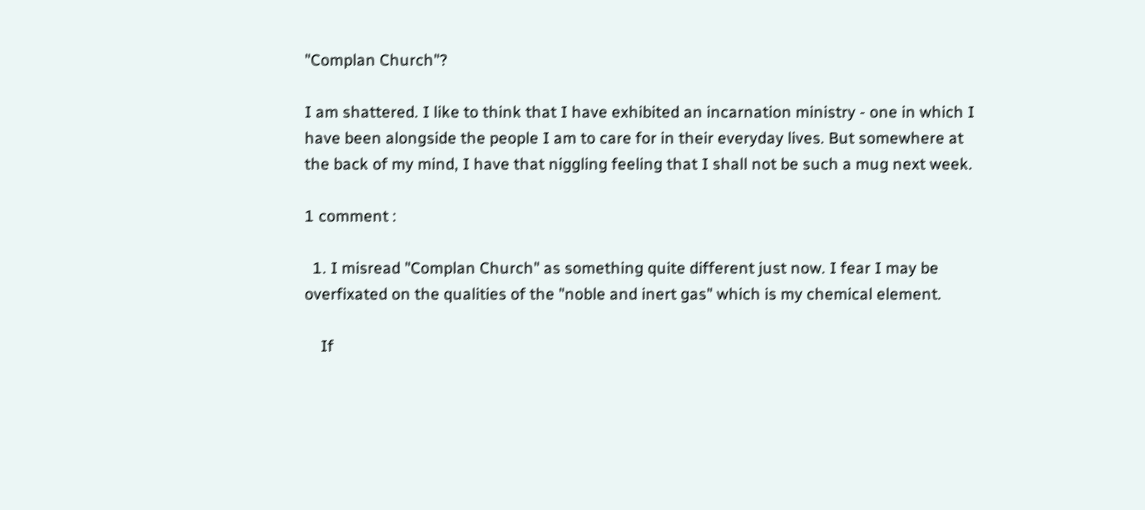"Complan Church"?

I am shattered. I like to think that I have exhibited an incarnation ministry - one in which I have been alongside the people I am to care for in their everyday lives. But somewhere at the back of my mind, I have that niggling feeling that I shall not be such a mug next week.

1 comment :

  1. I misread "Complan Church" as something quite different just now. I fear I may be overfixated on the qualities of the "noble and inert gas" which is my chemical element.

    If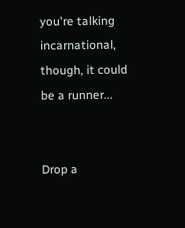you're talking incarnational, though, it could be a runner...


Drop a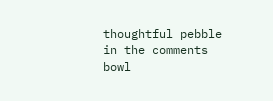thoughtful pebble in the comments bowl